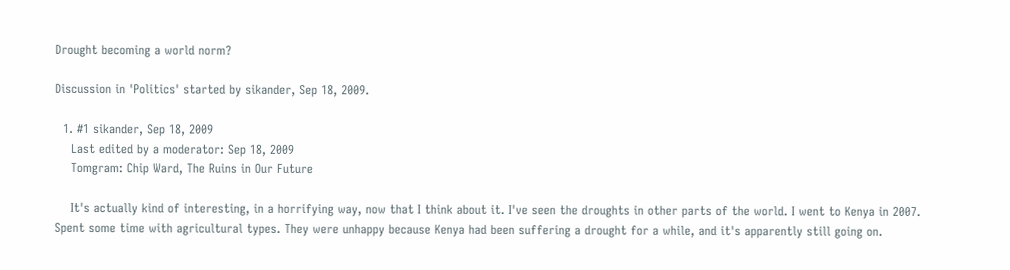Drought becoming a world norm?

Discussion in 'Politics' started by sikander, Sep 18, 2009.

  1. #1 sikander, Sep 18, 2009
    Last edited by a moderator: Sep 18, 2009
    Tomgram: Chip Ward, The Ruins in Our Future

    It's actually kind of interesting, in a horrifying way, now that I think about it. I've seen the droughts in other parts of the world. I went to Kenya in 2007. Spent some time with agricultural types. They were unhappy because Kenya had been suffering a drought for a while, and it's apparently still going on.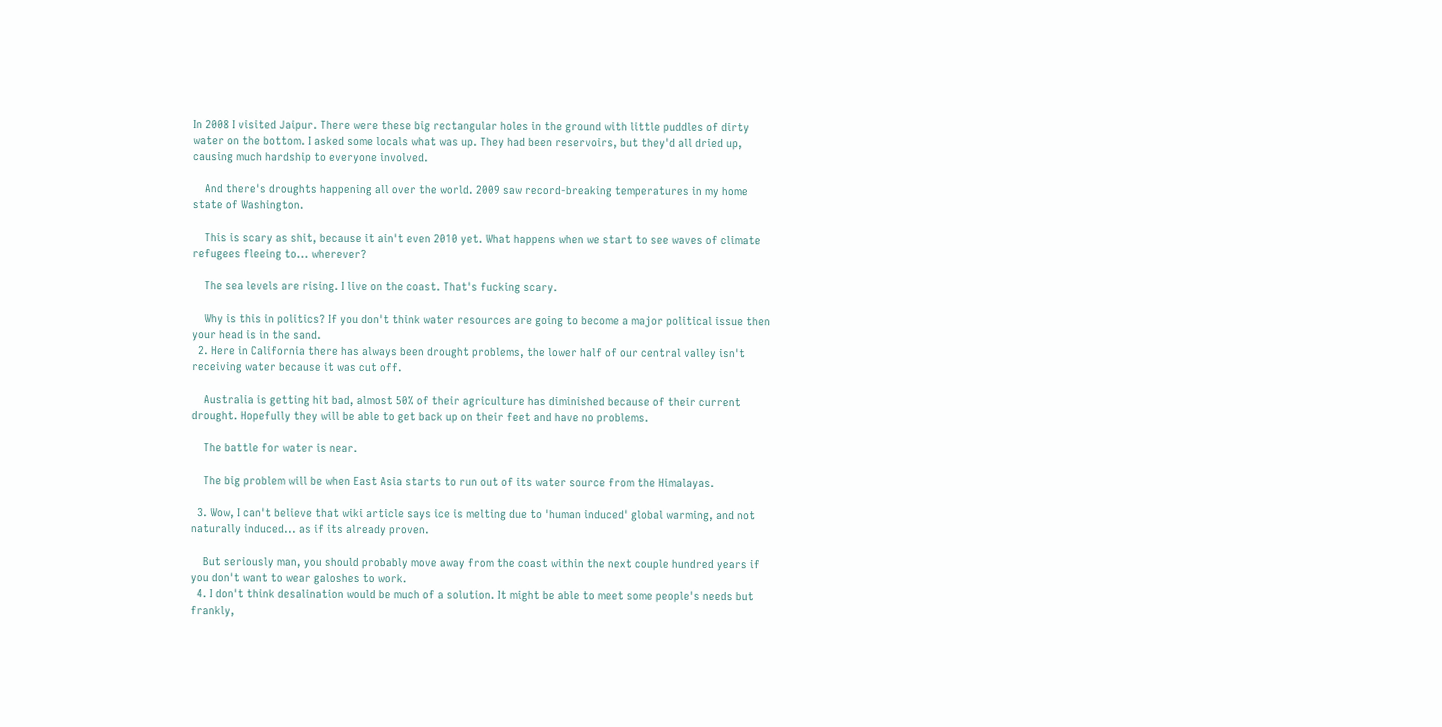In 2008 I visited Jaipur. There were these big rectangular holes in the ground with little puddles of dirty water on the bottom. I asked some locals what was up. They had been reservoirs, but they'd all dried up, causing much hardship to everyone involved.

    And there's droughts happening all over the world. 2009 saw record-breaking temperatures in my home state of Washington.

    This is scary as shit, because it ain't even 2010 yet. What happens when we start to see waves of climate refugees fleeing to... wherever?

    The sea levels are rising. I live on the coast. That's fucking scary.

    Why is this in politics? If you don't think water resources are going to become a major political issue then your head is in the sand.
  2. Here in California there has always been drought problems, the lower half of our central valley isn't receiving water because it was cut off.

    Australia is getting hit bad, almost 50% of their agriculture has diminished because of their current drought. Hopefully they will be able to get back up on their feet and have no problems.

    The battle for water is near.

    The big problem will be when East Asia starts to run out of its water source from the Himalayas.

  3. Wow, I can't believe that wiki article says ice is melting due to 'human induced' global warming, and not naturally induced... as if its already proven.

    But seriously man, you should probably move away from the coast within the next couple hundred years if you don't want to wear galoshes to work.
  4. I don't think desalination would be much of a solution. It might be able to meet some people's needs but frankly,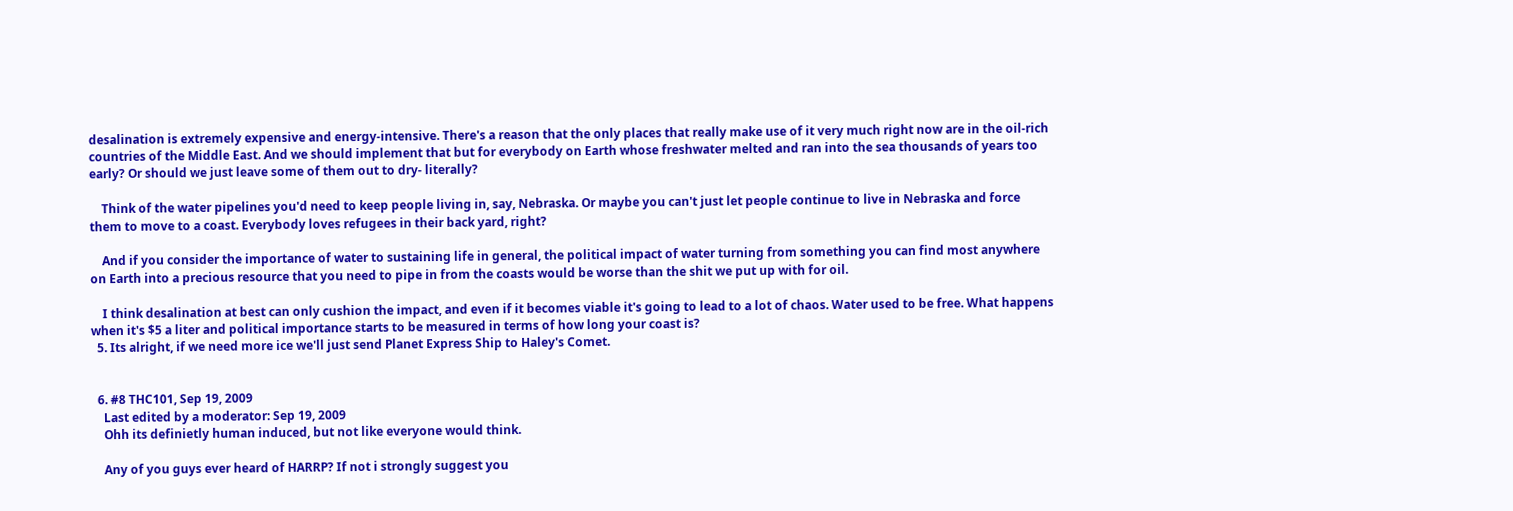desalination is extremely expensive and energy-intensive. There's a reason that the only places that really make use of it very much right now are in the oil-rich countries of the Middle East. And we should implement that but for everybody on Earth whose freshwater melted and ran into the sea thousands of years too early? Or should we just leave some of them out to dry- literally?

    Think of the water pipelines you'd need to keep people living in, say, Nebraska. Or maybe you can't just let people continue to live in Nebraska and force them to move to a coast. Everybody loves refugees in their back yard, right?

    And if you consider the importance of water to sustaining life in general, the political impact of water turning from something you can find most anywhere on Earth into a precious resource that you need to pipe in from the coasts would be worse than the shit we put up with for oil.

    I think desalination at best can only cushion the impact, and even if it becomes viable it's going to lead to a lot of chaos. Water used to be free. What happens when it's $5 a liter and political importance starts to be measured in terms of how long your coast is?
  5. Its alright, if we need more ice we'll just send Planet Express Ship to Haley's Comet.


  6. #8 THC101, Sep 19, 2009
    Last edited by a moderator: Sep 19, 2009
    Ohh its definietly human induced, but not like everyone would think.

    Any of you guys ever heard of HARRP? If not i strongly suggest you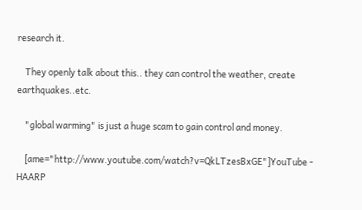research it.

    They openly talk about this.. they can control the weather, create earthquakes..etc.

    "global warming" is just a huge scam to gain control and money.

    [ame="http://www.youtube.com/watch?v=QkLTzesBxGE"]YouTube - HAARP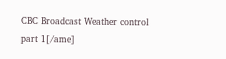CBC Broadcast Weather control part 1[/ame]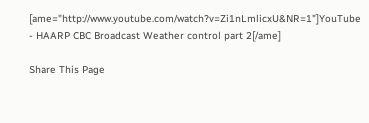[ame="http://www.youtube.com/watch?v=Zi1nLmlicxU&NR=1"]YouTube - HAARP CBC Broadcast Weather control part 2[/ame]

Share This Page